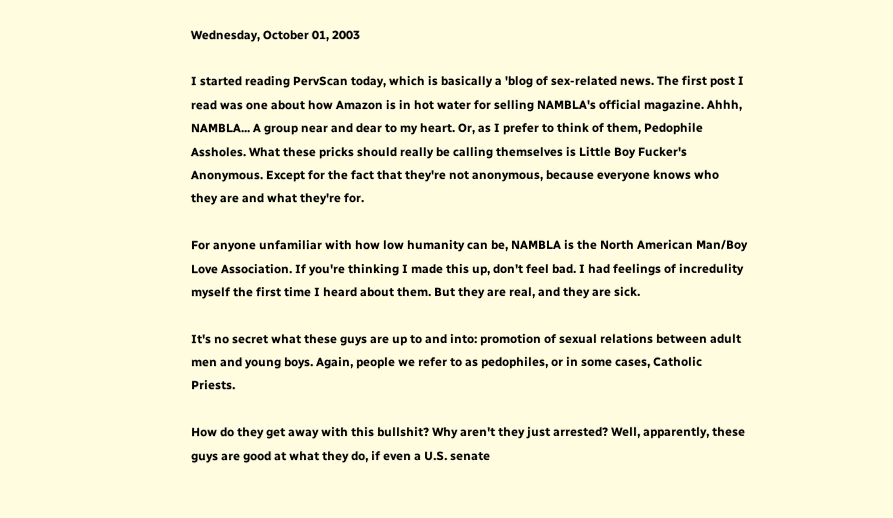Wednesday, October 01, 2003

I started reading PervScan today, which is basically a 'blog of sex-related news. The first post I read was one about how Amazon is in hot water for selling NAMBLA's official magazine. Ahhh, NAMBLA... A group near and dear to my heart. Or, as I prefer to think of them, Pedophile Assholes. What these pricks should really be calling themselves is Little Boy Fucker's Anonymous. Except for the fact that they're not anonymous, because everyone knows who they are and what they're for.

For anyone unfamiliar with how low humanity can be, NAMBLA is the North American Man/Boy Love Association. If you're thinking I made this up, don't feel bad. I had feelings of incredulity myself the first time I heard about them. But they are real, and they are sick.

It's no secret what these guys are up to and into: promotion of sexual relations between adult men and young boys. Again, people we refer to as pedophiles, or in some cases, Catholic Priests.

How do they get away with this bullshit? Why aren't they just arrested? Well, apparently, these guys are good at what they do, if even a U.S. senate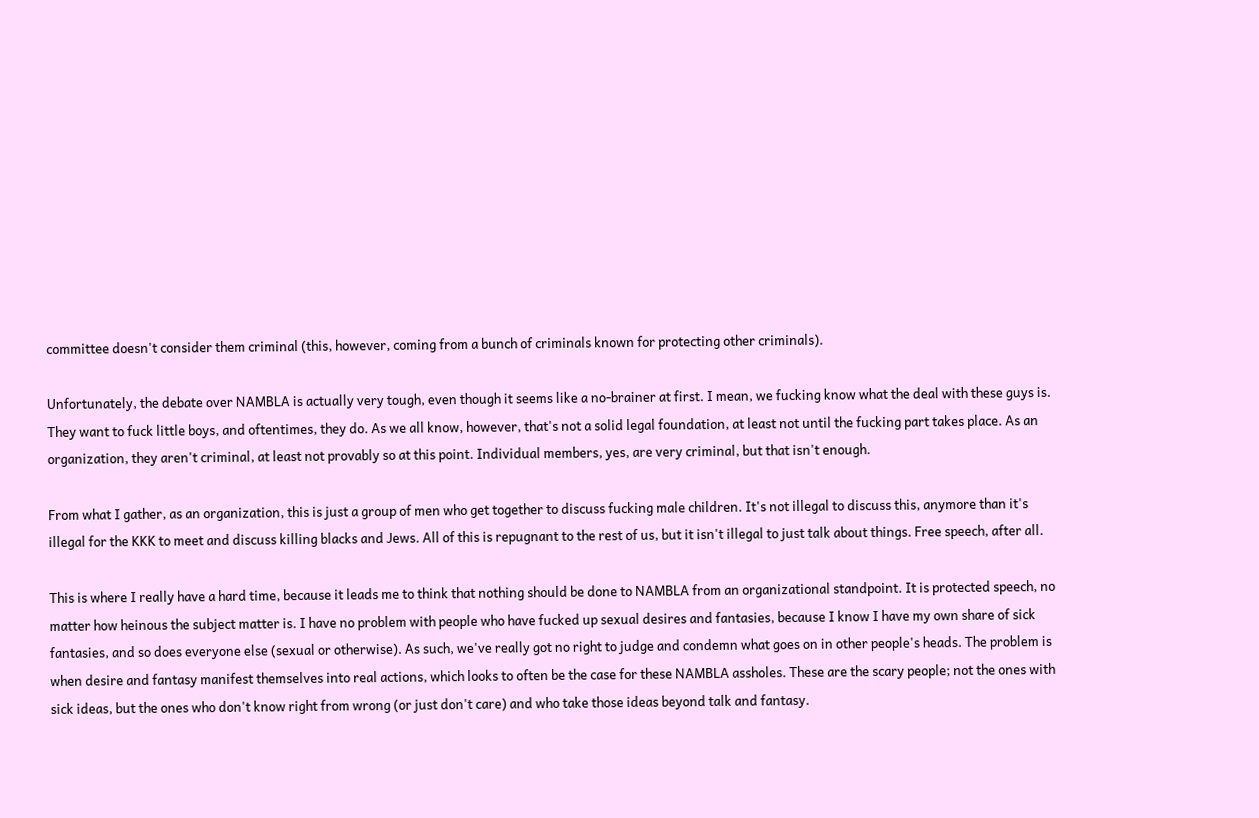committee doesn't consider them criminal (this, however, coming from a bunch of criminals known for protecting other criminals).

Unfortunately, the debate over NAMBLA is actually very tough, even though it seems like a no-brainer at first. I mean, we fucking know what the deal with these guys is. They want to fuck little boys, and oftentimes, they do. As we all know, however, that's not a solid legal foundation, at least not until the fucking part takes place. As an organization, they aren't criminal, at least not provably so at this point. Individual members, yes, are very criminal, but that isn't enough.

From what I gather, as an organization, this is just a group of men who get together to discuss fucking male children. It's not illegal to discuss this, anymore than it's illegal for the KKK to meet and discuss killing blacks and Jews. All of this is repugnant to the rest of us, but it isn't illegal to just talk about things. Free speech, after all.

This is where I really have a hard time, because it leads me to think that nothing should be done to NAMBLA from an organizational standpoint. It is protected speech, no matter how heinous the subject matter is. I have no problem with people who have fucked up sexual desires and fantasies, because I know I have my own share of sick fantasies, and so does everyone else (sexual or otherwise). As such, we've really got no right to judge and condemn what goes on in other people's heads. The problem is when desire and fantasy manifest themselves into real actions, which looks to often be the case for these NAMBLA assholes. These are the scary people; not the ones with sick ideas, but the ones who don't know right from wrong (or just don't care) and who take those ideas beyond talk and fantasy.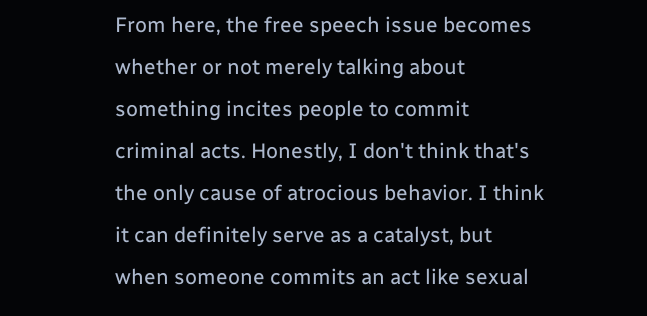From here, the free speech issue becomes whether or not merely talking about something incites people to commit criminal acts. Honestly, I don't think that's the only cause of atrocious behavior. I think it can definitely serve as a catalyst, but when someone commits an act like sexual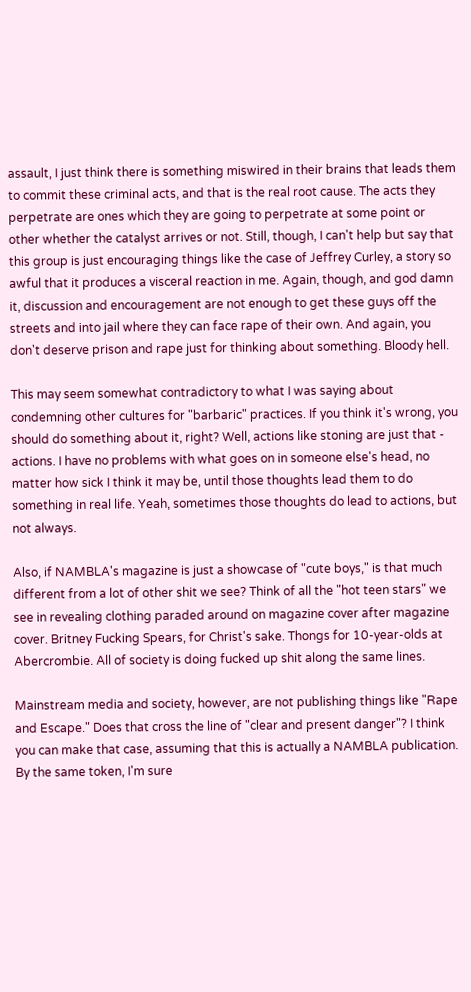assault, I just think there is something miswired in their brains that leads them to commit these criminal acts, and that is the real root cause. The acts they perpetrate are ones which they are going to perpetrate at some point or other whether the catalyst arrives or not. Still, though, I can't help but say that this group is just encouraging things like the case of Jeffrey Curley, a story so awful that it produces a visceral reaction in me. Again, though, and god damn it, discussion and encouragement are not enough to get these guys off the streets and into jail where they can face rape of their own. And again, you don't deserve prison and rape just for thinking about something. Bloody hell.

This may seem somewhat contradictory to what I was saying about condemning other cultures for "barbaric" practices. If you think it's wrong, you should do something about it, right? Well, actions like stoning are just that - actions. I have no problems with what goes on in someone else's head, no matter how sick I think it may be, until those thoughts lead them to do something in real life. Yeah, sometimes those thoughts do lead to actions, but not always.

Also, if NAMBLA's magazine is just a showcase of "cute boys," is that much different from a lot of other shit we see? Think of all the "hot teen stars" we see in revealing clothing paraded around on magazine cover after magazine cover. Britney Fucking Spears, for Christ's sake. Thongs for 10-year-olds at Abercrombie. All of society is doing fucked up shit along the same lines.

Mainstream media and society, however, are not publishing things like "Rape and Escape." Does that cross the line of "clear and present danger"? I think you can make that case, assuming that this is actually a NAMBLA publication. By the same token, I'm sure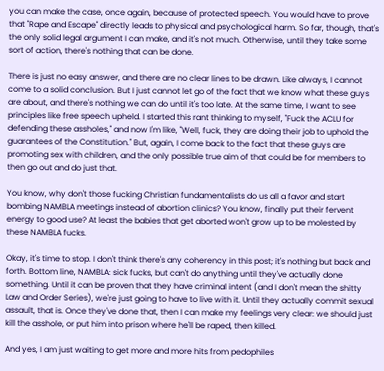you can make the case, once again, because of protected speech. You would have to prove that "Rape and Escape" directly leads to physical and psychological harm. So far, though, that's the only solid legal argument I can make, and it's not much. Otherwise, until they take some sort of action, there's nothing that can be done.

There is just no easy answer, and there are no clear lines to be drawn. Like always, I cannot come to a solid conclusion. But I just cannot let go of the fact that we know what these guys are about, and there's nothing we can do until it's too late. At the same time, I want to see principles like free speech upheld. I started this rant thinking to myself, "Fuck the ACLU for defending these assholes," and now I'm like, "Well, fuck, they are doing their job to uphold the guarantees of the Constitution." But, again, I come back to the fact that these guys are promoting sex with children, and the only possible true aim of that could be for members to then go out and do just that.

You know, why don't those fucking Christian fundamentalists do us all a favor and start bombing NAMBLA meetings instead of abortion clinics? You know, finally put their fervent energy to good use? At least the babies that get aborted won't grow up to be molested by these NAMBLA fucks.

Okay, it's time to stop. I don't think there's any coherency in this post; it's nothing but back and forth. Bottom line, NAMBLA: sick fucks, but can't do anything until they've actually done something. Until it can be proven that they have criminal intent (and I don't mean the shitty Law and Order Series), we're just going to have to live with it. Until they actually commit sexual assault, that is. Once they've done that, then I can make my feelings very clear: we should just kill the asshole, or put him into prison where he'll be raped, then killed.

And yes, I am just waiting to get more and more hits from pedophiles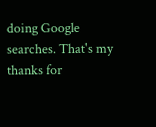doing Google searches. That's my thanks for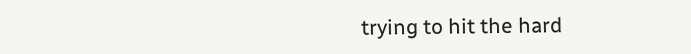trying to hit the hard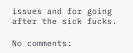issues and for going after the sick fucks.

No comments: